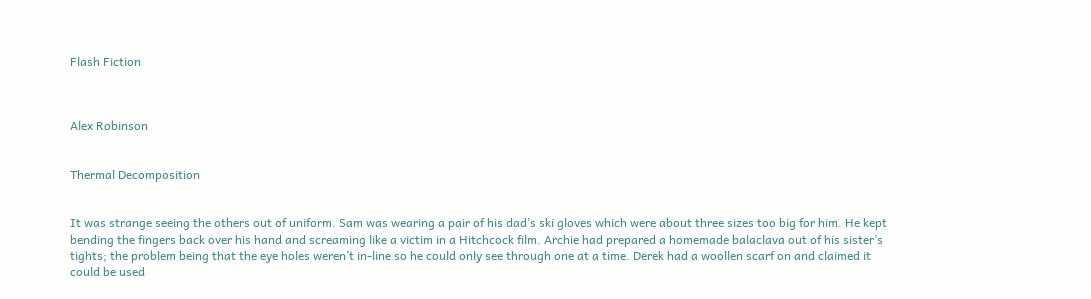Flash Fiction



Alex Robinson


Thermal Decomposition


It was strange seeing the others out of uniform. Sam was wearing a pair of his dad’s ski gloves which were about three sizes too big for him. He kept bending the fingers back over his hand and screaming like a victim in a Hitchcock film. Archie had prepared a homemade balaclava out of his sister’s tights; the problem being that the eye holes weren’t in-line so he could only see through one at a time. Derek had a woollen scarf on and claimed it could be used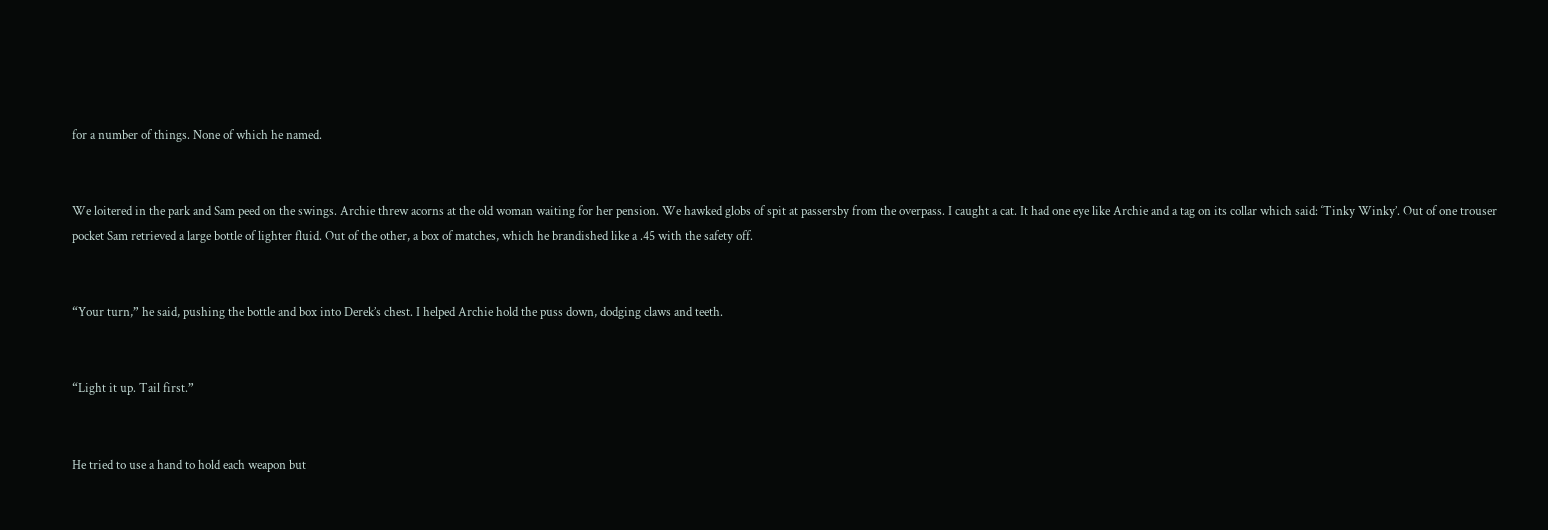for a number of things. None of which he named.


We loitered in the park and Sam peed on the swings. Archie threw acorns at the old woman waiting for her pension. We hawked globs of spit at passersby from the overpass. I caught a cat. It had one eye like Archie and a tag on its collar which said: ‘Tinky Winky’. Out of one trouser pocket Sam retrieved a large bottle of lighter fluid. Out of the other, a box of matches, which he brandished like a .45 with the safety off.


“Your turn,” he said, pushing the bottle and box into Derek’s chest. I helped Archie hold the puss down, dodging claws and teeth.


“Light it up. Tail first.”


He tried to use a hand to hold each weapon but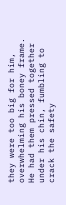they were too big for him, overwhelming his boney frame. He had them pressed together under his chin, fumbling to crack the safety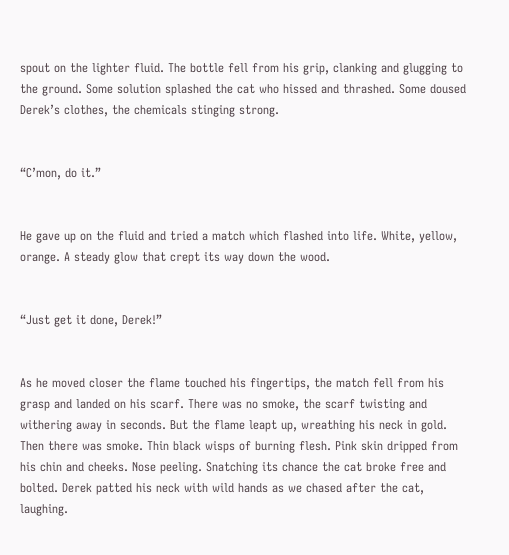spout on the lighter fluid. The bottle fell from his grip, clanking and glugging to the ground. Some solution splashed the cat who hissed and thrashed. Some doused Derek’s clothes, the chemicals stinging strong.


“C’mon, do it.”


He gave up on the fluid and tried a match which flashed into life. White, yellow, orange. A steady glow that crept its way down the wood.


“Just get it done, Derek!”


As he moved closer the flame touched his fingertips, the match fell from his grasp and landed on his scarf. There was no smoke, the scarf twisting and withering away in seconds. But the flame leapt up, wreathing his neck in gold. Then there was smoke. Thin black wisps of burning flesh. Pink skin dripped from his chin and cheeks. Nose peeling. Snatching its chance the cat broke free and bolted. Derek patted his neck with wild hands as we chased after the cat, laughing.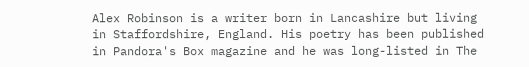Alex Robinson is a writer born in Lancashire but living in Staffordshire, England. His poetry has been published in Pandora's Box magazine and he was long-listed in The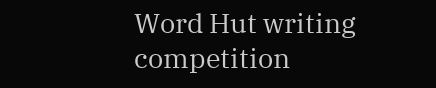Word Hut writing competition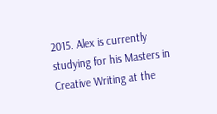2015. Alex is currently studying for his Masters in Creative Writing at the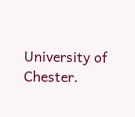University of Chester.